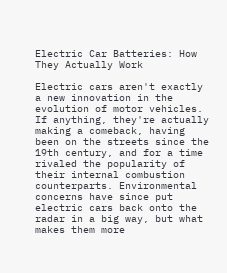Electric Car Batteries: How They Actually Work

Electric cars aren't exactly a new innovation in the evolution of motor vehicles. If anything, they're actually making a comeback, having been on the streets since the 19th century, and for a time rivaled the popularity of their internal combustion counterparts. Environmental concerns have since put electric cars back onto the radar in a big way, but what makes them more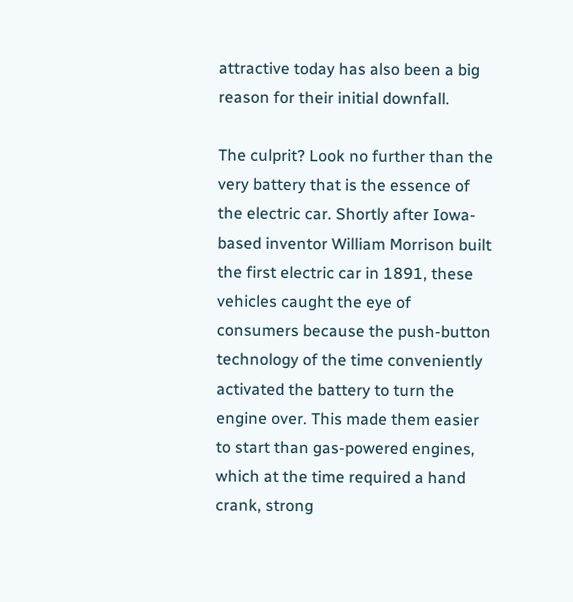attractive today has also been a big reason for their initial downfall.

The culprit? Look no further than the very battery that is the essence of the electric car. Shortly after Iowa-based inventor William Morrison built the first electric car in 1891, these vehicles caught the eye of consumers because the push-button technology of the time conveniently activated the battery to turn the engine over. This made them easier to start than gas-powered engines, which at the time required a hand crank, strong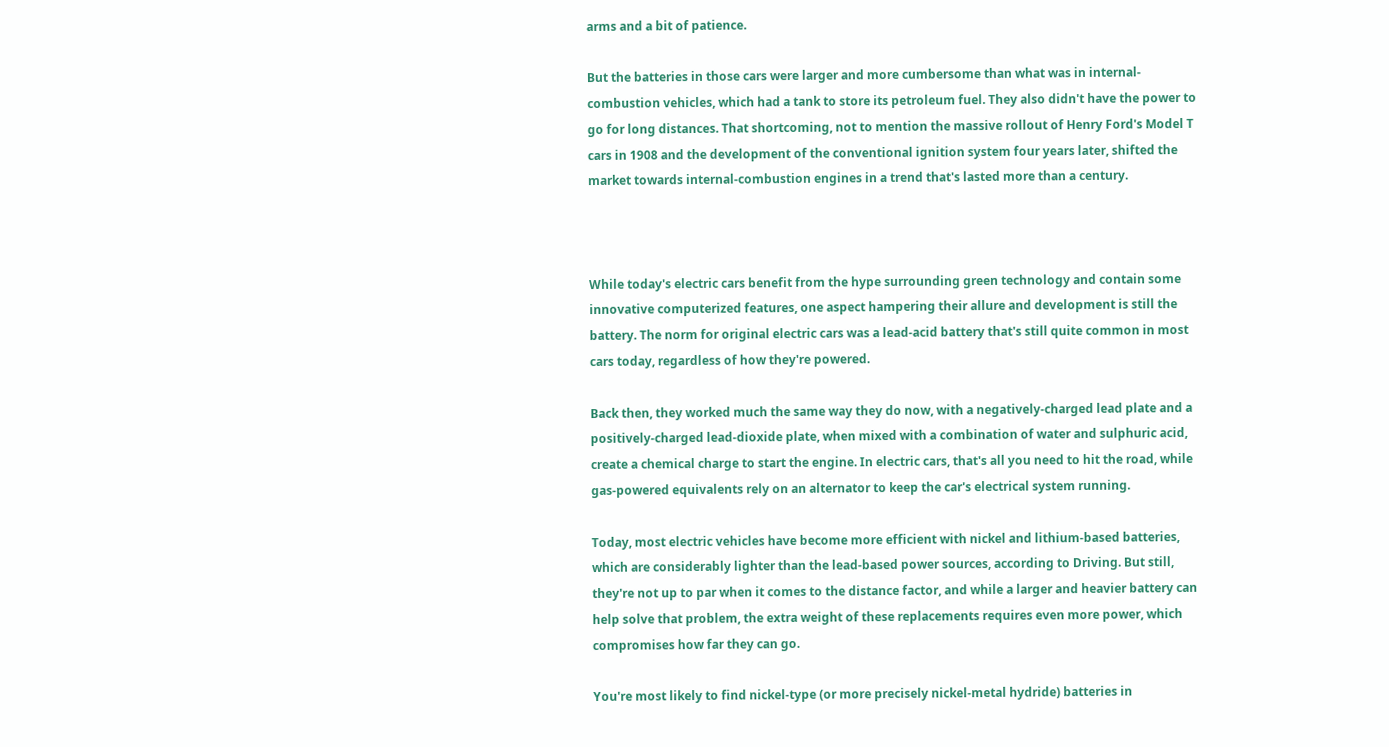arms and a bit of patience.

But the batteries in those cars were larger and more cumbersome than what was in internal-combustion vehicles, which had a tank to store its petroleum fuel. They also didn't have the power to go for long distances. That shortcoming, not to mention the massive rollout of Henry Ford's Model T cars in 1908 and the development of the conventional ignition system four years later, shifted the market towards internal-combustion engines in a trend that's lasted more than a century.



While today's electric cars benefit from the hype surrounding green technology and contain some innovative computerized features, one aspect hampering their allure and development is still the battery. The norm for original electric cars was a lead-acid battery that's still quite common in most cars today, regardless of how they're powered.

Back then, they worked much the same way they do now, with a negatively-charged lead plate and a positively-charged lead-dioxide plate, when mixed with a combination of water and sulphuric acid, create a chemical charge to start the engine. In electric cars, that's all you need to hit the road, while gas-powered equivalents rely on an alternator to keep the car's electrical system running.

Today, most electric vehicles have become more efficient with nickel and lithium-based batteries, which are considerably lighter than the lead-based power sources, according to Driving. But still, they're not up to par when it comes to the distance factor, and while a larger and heavier battery can help solve that problem, the extra weight of these replacements requires even more power, which compromises how far they can go.

You're most likely to find nickel-type (or more precisely nickel-metal hydride) batteries in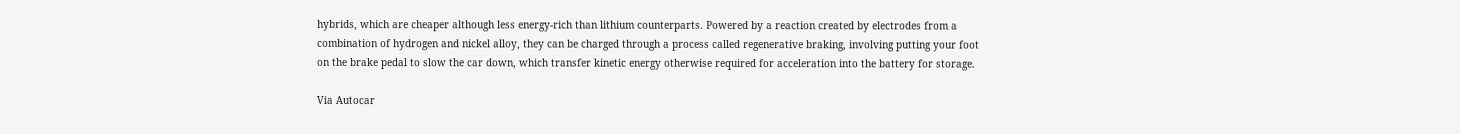hybrids, which are cheaper although less energy-rich than lithium counterparts. Powered by a reaction created by electrodes from a combination of hydrogen and nickel alloy, they can be charged through a process called regenerative braking, involving putting your foot on the brake pedal to slow the car down, which transfer kinetic energy otherwise required for acceleration into the battery for storage.

Via Autocar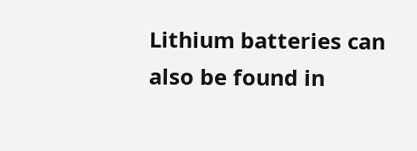Lithium batteries can also be found in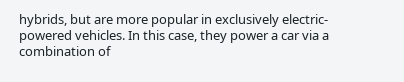hybrids, but are more popular in exclusively electric-powered vehicles. In this case, they power a car via a combination of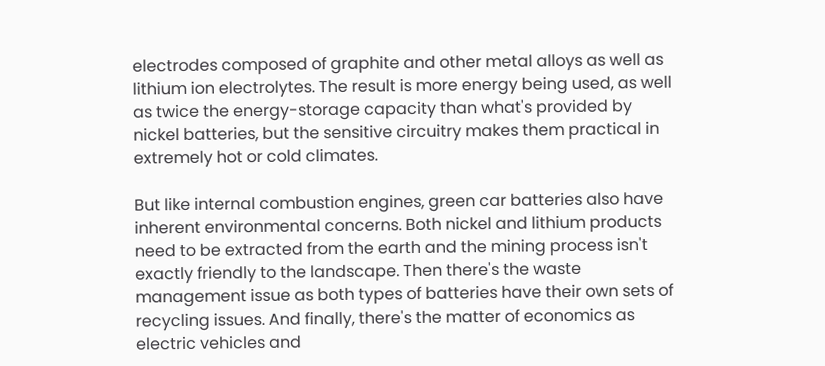electrodes composed of graphite and other metal alloys as well as lithium ion electrolytes. The result is more energy being used, as well as twice the energy-storage capacity than what's provided by nickel batteries, but the sensitive circuitry makes them practical in extremely hot or cold climates.

But like internal combustion engines, green car batteries also have inherent environmental concerns. Both nickel and lithium products need to be extracted from the earth and the mining process isn't exactly friendly to the landscape. Then there's the waste management issue as both types of batteries have their own sets of recycling issues. And finally, there's the matter of economics as electric vehicles and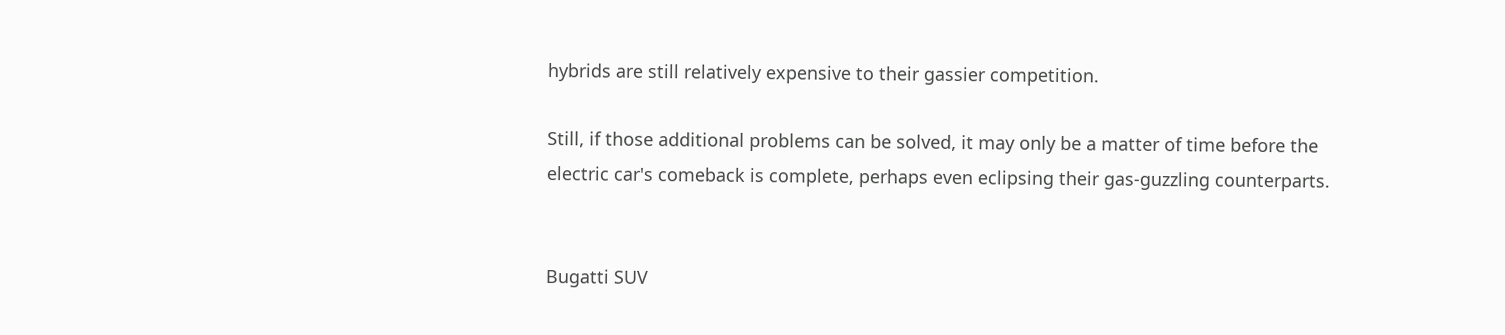hybrids are still relatively expensive to their gassier competition.

Still, if those additional problems can be solved, it may only be a matter of time before the electric car's comeback is complete, perhaps even eclipsing their gas-guzzling counterparts.


Bugatti SUV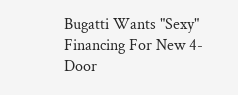Bugatti Wants "Sexy" Financing For New 4-Door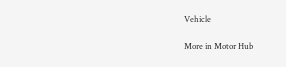Vehicle

More in Motor Hub